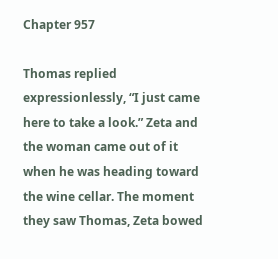Chapter 957

Thomas replied expressionlessly, “I just came here to take a look.” Zeta and the woman came out of it when he was heading toward the wine cellar. The moment they saw Thomas, Zeta bowed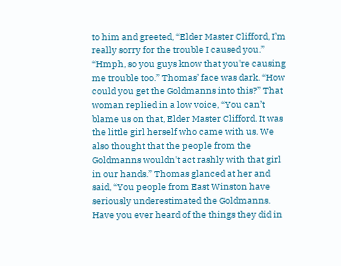to him and greeted, “Elder Master Clifford, I’m really sorry for the trouble I caused you.” “Hmph, so you guys know that you're causing me trouble too.” Thomas’ face was dark. “How could you get the Goldmanns into this?” That woman replied in a low voice, “You can’t blame us on that, Elder Master Clifford. It was the little girl herself who came with us. We also thought that the people from the Goldmanns wouldn't act rashly with that girl in our hands.” Thomas glanced at her and said, “You people from East Winston have seriously underestimated the Goldmanns. Have you ever heard of the things they did in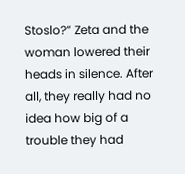Stoslo?” Zeta and the woman lowered their heads in silence. After all, they really had no idea how big of a trouble they had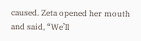caused. Zeta opened her mouth and said, “We’ll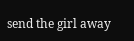send the girl away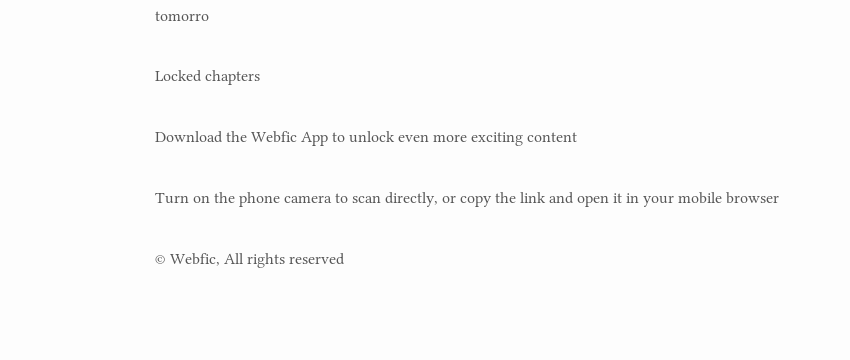tomorro

Locked chapters

Download the Webfic App to unlock even more exciting content

Turn on the phone camera to scan directly, or copy the link and open it in your mobile browser

© Webfic, All rights reserved